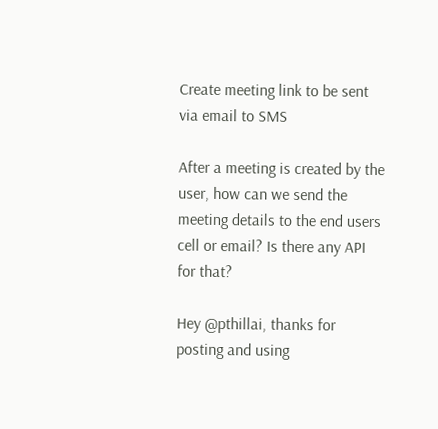Create meeting link to be sent via email to SMS

After a meeting is created by the user, how can we send the meeting details to the end users cell or email? Is there any API for that?

Hey @pthillai, thanks for posting and using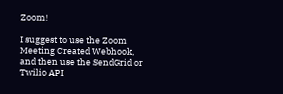Zoom!

I suggest to use the Zoom Meeting Created Webhook, and then use the SendGrid or Twilio API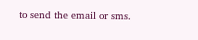to send the email or sms.